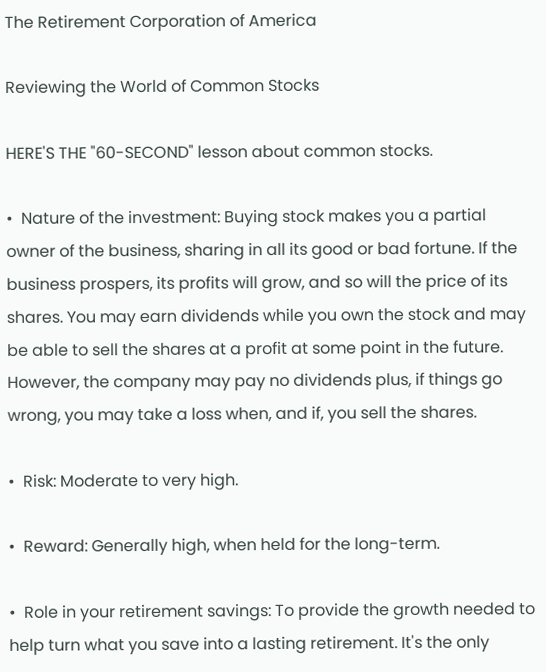The Retirement Corporation of America

Reviewing the World of Common Stocks

HERE'S THE "60-SECOND" lesson about common stocks.

•  Nature of the investment: Buying stock makes you a partial owner of the business, sharing in all its good or bad fortune. If the business prospers, its profits will grow, and so will the price of its shares. You may earn dividends while you own the stock and may be able to sell the shares at a profit at some point in the future. However, the company may pay no dividends plus, if things go wrong, you may take a loss when, and if, you sell the shares.

•  Risk: Moderate to very high.

•  Reward: Generally high, when held for the long-term.

•  Role in your retirement savings: To provide the growth needed to help turn what you save into a lasting retirement. It's the only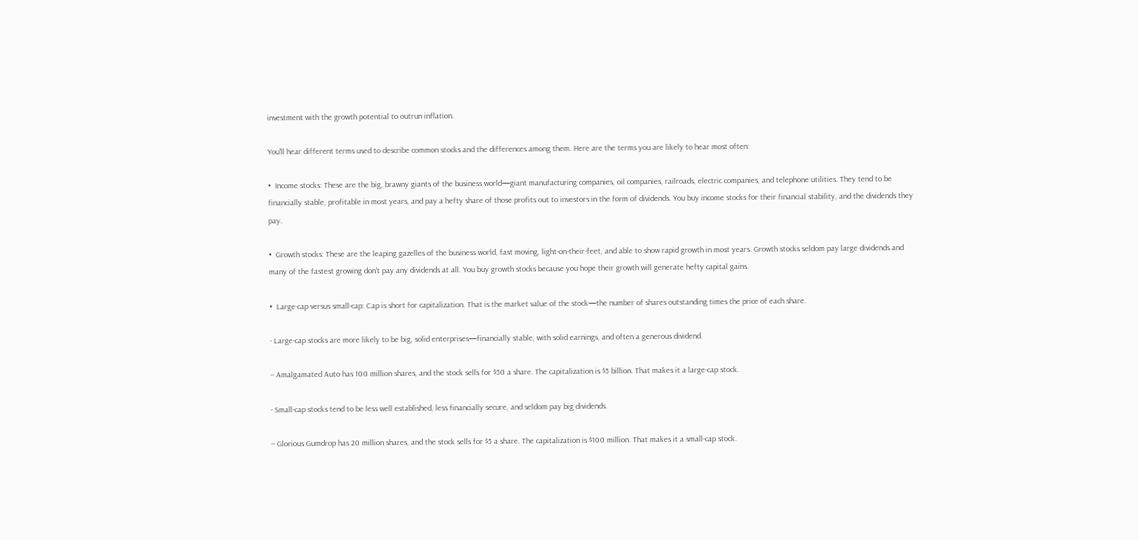investment with the growth potential to outrun inflation.

You'll hear different terms used to describe common stocks and the differences among them. Here are the terms you are likely to hear most often:

•  Income stocks: These are the big, brawny giants of the business world—giant manufacturing companies, oil companies, railroads, electric companies, and telephone utilities. They tend to be financially stable, profitable in most years, and pay a hefty share of those profits out to investors in the form of dividends. You buy income stocks for their financial stability, and the dividends they pay.

•  Growth stocks: These are the leaping gazelles of the business world, fast moving, light-on-their-feet, and able to show rapid growth in most years. Growth stocks seldom pay large dividends and many of the fastest growing don't pay any dividends at all. You buy growth stocks because you hope their growth will generate hefty capital gains.

•  Large-cap versus small-cap: Cap is short for capitalization. That is the market value of the stock—the number of shares outstanding times the price of each share.

- Large-cap stocks are more likely to be big, solid enterprises—financially stable, with solid earnings, and often a generous dividend.

-- Amalgamated Auto has 100 million shares, and the stock sells for $50 a share. The capitalization is $5 billion. That makes it a large-cap stock.

- Small-cap stocks tend to be less well established, less financially secure, and seldom pay big dividends.

-- Glorious Gumdrop has 20 million shares, and the stock sells for $5 a share. The capitalization is $100 million. That makes it a small-cap stock.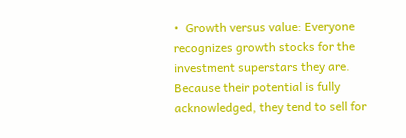•  Growth versus value: Everyone recognizes growth stocks for the investment superstars they are. Because their potential is fully acknowledged, they tend to sell for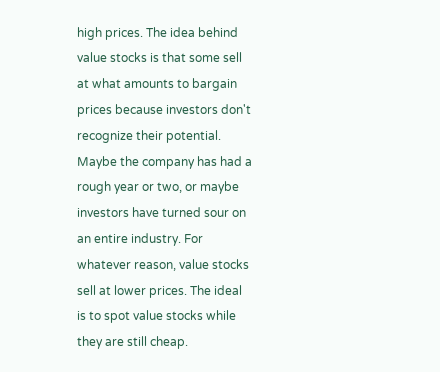high prices. The idea behind value stocks is that some sell at what amounts to bargain prices because investors don't recognize their potential. Maybe the company has had a rough year or two, or maybe investors have turned sour on an entire industry. For whatever reason, value stocks sell at lower prices. The ideal is to spot value stocks while they are still cheap.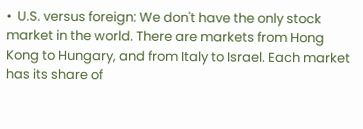•  U.S. versus foreign: We don't have the only stock market in the world. There are markets from Hong Kong to Hungary, and from Italy to Israel. Each market has its share of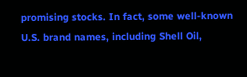promising stocks. In fact, some well-known U.S. brand names, including Shell Oil,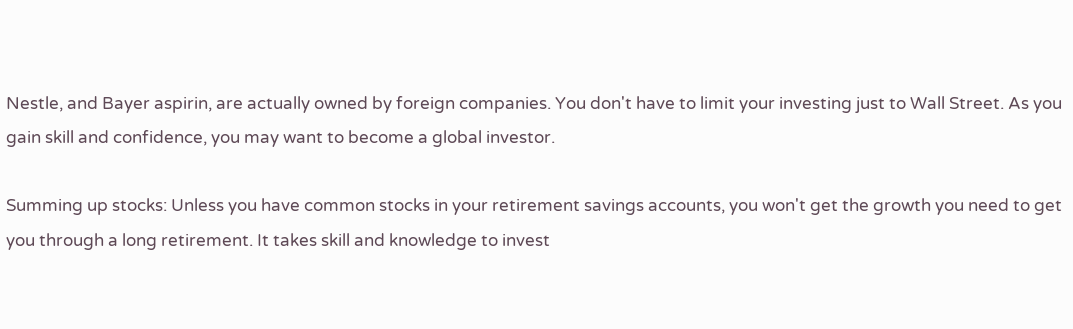Nestle, and Bayer aspirin, are actually owned by foreign companies. You don't have to limit your investing just to Wall Street. As you gain skill and confidence, you may want to become a global investor.

Summing up stocks: Unless you have common stocks in your retirement savings accounts, you won't get the growth you need to get you through a long retirement. It takes skill and knowledge to invest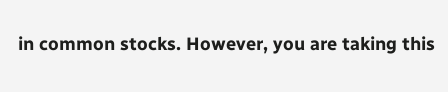in common stocks. However, you are taking this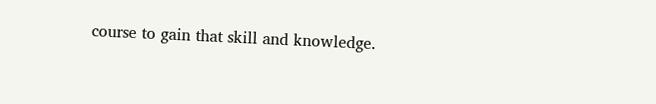course to gain that skill and knowledge.